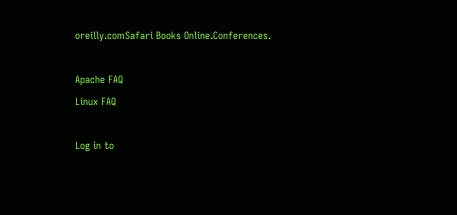oreilly.comSafari Books Online.Conferences.

Apache FAQ
Linux FAQ

Log in to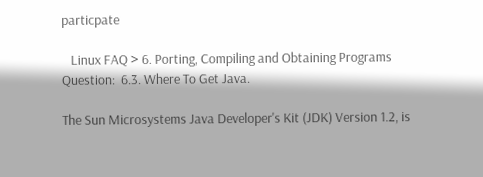particpate

   Linux FAQ > 6. Porting, Compiling and Obtaining Programs
Question:  6.3. Where To Get Java.

The Sun Microsystems Java Developer's Kit (JDK) Version 1.2, is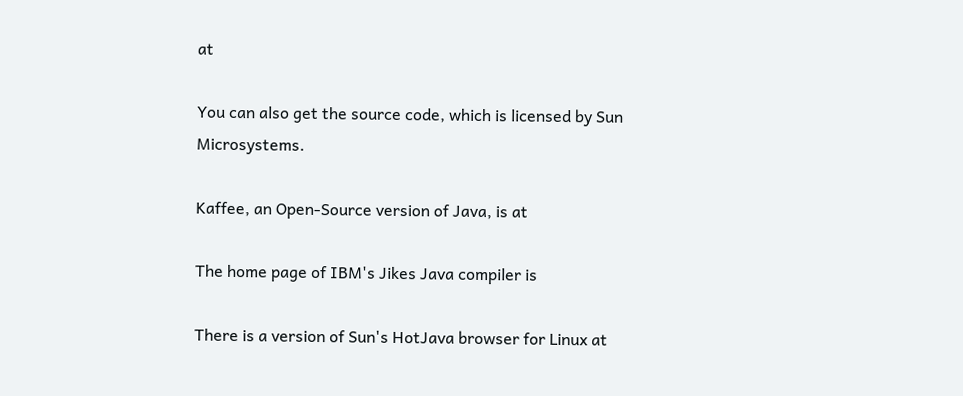at

You can also get the source code, which is licensed by Sun Microsystems.

Kaffee, an Open-Source version of Java, is at

The home page of IBM's Jikes Java compiler is

There is a version of Sun's HotJava browser for Linux at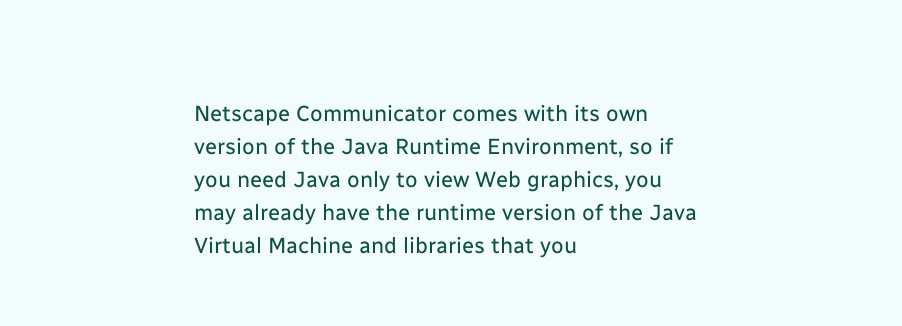Netscape Communicator comes with its own version of the Java Runtime Environment, so if you need Java only to view Web graphics, you may already have the runtime version of the Java Virtual Machine and libraries that you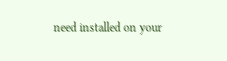need installed on your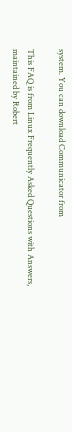system. You can download Communicator from

This FAQ is from Linux Frequently Asked Questions with Answers, maintained by Robert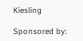Kiesling

Sponsored by: